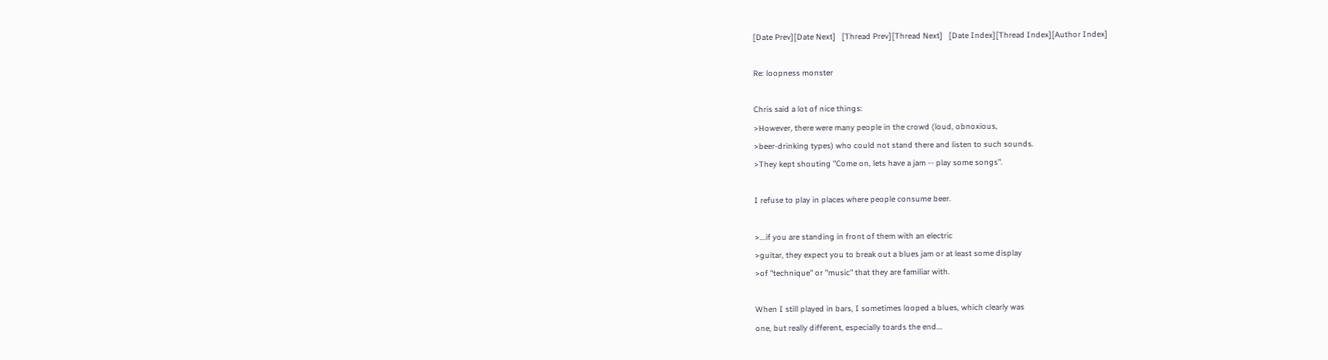[Date Prev][Date Next]   [Thread Prev][Thread Next]   [Date Index][Thread Index][Author Index]

Re: loopness monster

Chris said a lot of nice things:
>However, there were many people in the crowd (loud, obnoxious,
>beer-drinking types) who could not stand there and listen to such sounds.
>They kept shouting "Come on, lets have a jam -- play some songs".

I refuse to play in places where people consume beer.

>...if you are standing in front of them with an electric
>guitar, they expect you to break out a blues jam or at least some display
>of "technique" or "music" that they are familiar with.

When I still played in bars, I sometimes looped a blues, which clearly was
one, but really different, especially toards the end...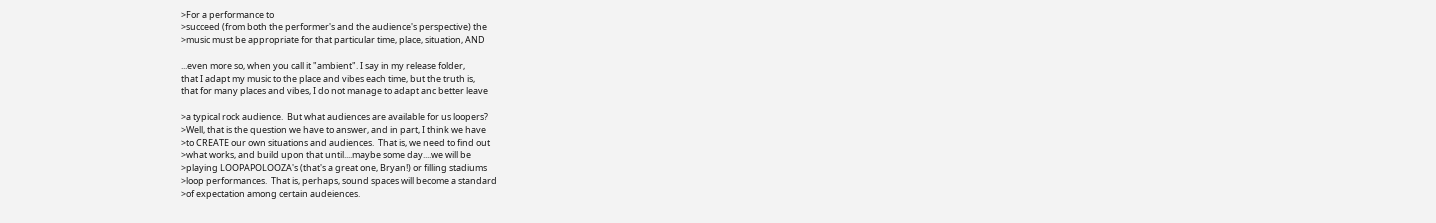>For a performance to
>succeed (from both the performer's and the audience's perspective) the
>music must be appropriate for that particular time, place, situation, AND

...even more so, when you call it "ambient". I say in my release folder,
that I adapt my music to the place and vibes each time, but the truth is,
that for many places and vibes, I do not manage to adapt anc better leave

>a typical rock audience.  But what audiences are available for us loopers?
>Well, that is the question we have to answer, and in part, I think we have
>to CREATE our own situations and audiences.  That is, we need to find out
>what works, and build upon that until....maybe some day....we will be
>playing LOOPAPOLOOZA's (that's a great one, Bryan!) or filling stadiums
>loop performances.  That is, perhaps, sound spaces will become a standard
>of expectation among certain audeiences.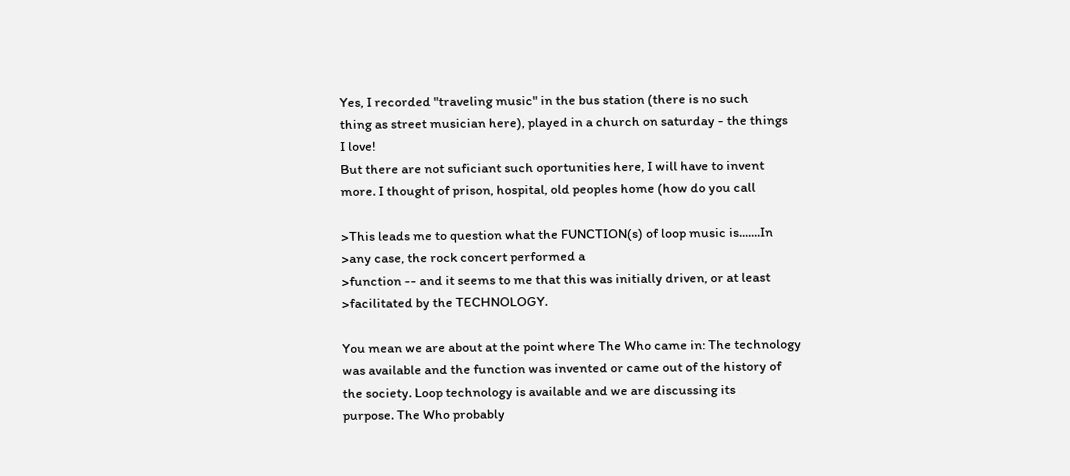Yes, I recorded "traveling music" in the bus station (there is no such
thing as street musician here), played in a church on saturday - the things
I love!
But there are not suficiant such oportunities here, I will have to invent
more. I thought of prison, hospital, old peoples home (how do you call

>This leads me to question what the FUNCTION(s) of loop music is.......In
>any case, the rock concert performed a
>function -- and it seems to me that this was initially driven, or at least
>facilitated by the TECHNOLOGY.

You mean we are about at the point where The Who came in: The technology
was available and the function was invented or came out of the history of
the society. Loop technology is available and we are discussing its
purpose. The Who probably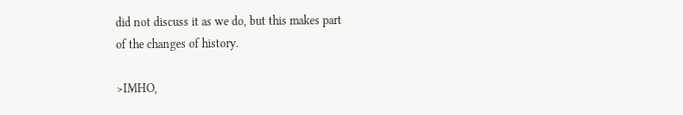did not discuss it as we do, but this makes part
of the changes of history.

>IMHO,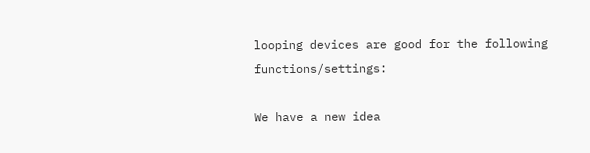looping devices are good for the following functions/settings:

We have a new idea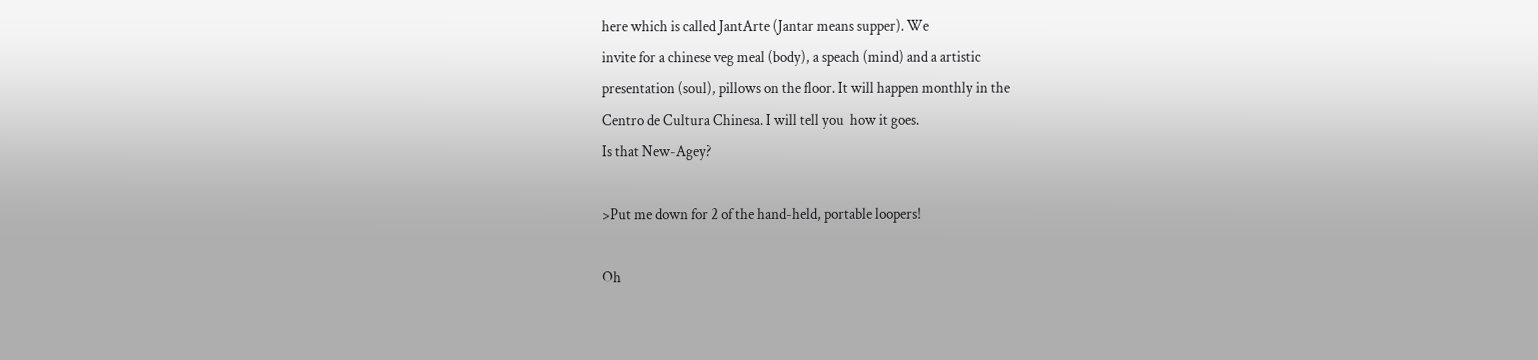here which is called JantArte (Jantar means supper). We
invite for a chinese veg meal (body), a speach (mind) and a artistic
presentation (soul), pillows on the floor. It will happen monthly in the
Centro de Cultura Chinesa. I will tell you  how it goes.
Is that New-Agey?

>Put me down for 2 of the hand-held, portable loopers!

Oh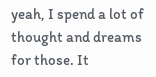yeah, I spend a lot of thought and dreams for those. It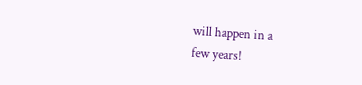will happen in a
few years!